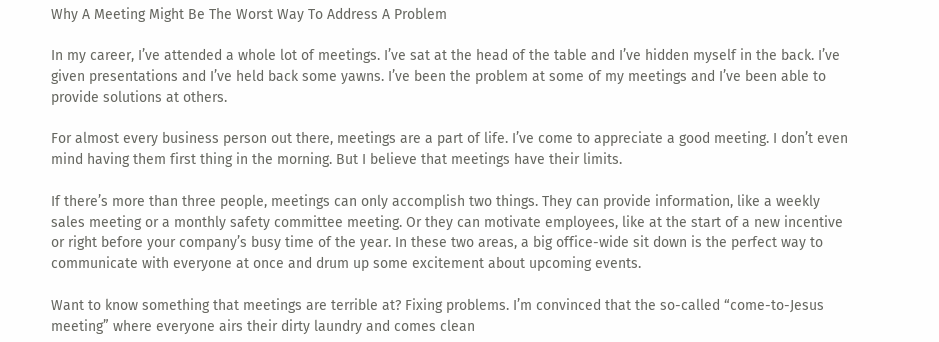Why A Meeting Might Be The Worst Way To Address A Problem

In my career, I’ve attended a whole lot of meetings. I’ve sat at the head of the table and I’ve hidden myself in the back. I’ve given presentations and I’ve held back some yawns. I’ve been the problem at some of my meetings and I’ve been able to provide solutions at others.

For almost every business person out there, meetings are a part of life. I’ve come to appreciate a good meeting. I don’t even mind having them first thing in the morning. But I believe that meetings have their limits.

If there’s more than three people, meetings can only accomplish two things. They can provide information, like a weekly sales meeting or a monthly safety committee meeting. Or they can motivate employees, like at the start of a new incentive or right before your company’s busy time of the year. In these two areas, a big office-wide sit down is the perfect way to communicate with everyone at once and drum up some excitement about upcoming events.

Want to know something that meetings are terrible at? Fixing problems. I’m convinced that the so-called “come-to-Jesus meeting” where everyone airs their dirty laundry and comes clean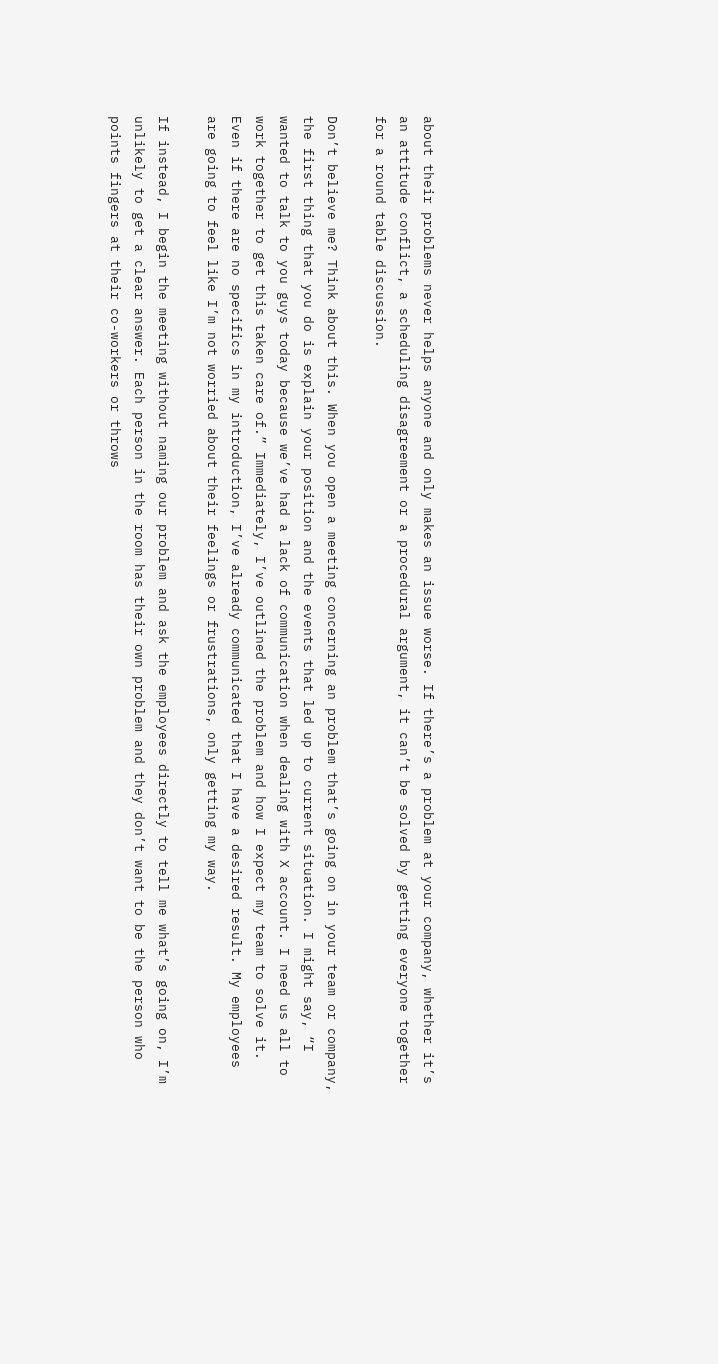about their problems never helps anyone and only makes an issue worse. If there’s a problem at your company, whether it’s an attitude conflict, a scheduling disagreement or a procedural argument, it can’t be solved by getting everyone together for a round table discussion.

Don’t believe me? Think about this. When you open a meeting concerning an problem that’s going on in your team or company, the first thing that you do is explain your position and the events that led up to current situation. I might say, “I wanted to talk to you guys today because we’ve had a lack of communication when dealing with X account. I need us all to work together to get this taken care of.” Immediately, I’ve outlined the problem and how I expect my team to solve it. Even if there are no specifics in my introduction, I’ve already communicated that I have a desired result. My employees are going to feel like I’m not worried about their feelings or frustrations, only getting my way.

If instead, I begin the meeting without naming our problem and ask the employees directly to tell me what’s going on, I’m unlikely to get a clear answer. Each person in the room has their own problem and they don’t want to be the person who points fingers at their co-workers or throws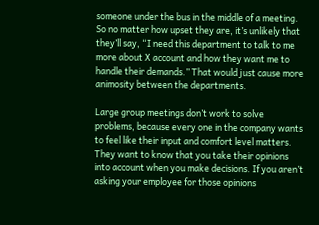someone under the bus in the middle of a meeting. So no matter how upset they are, it’s unlikely that they’ll say, “I need this department to talk to me more about X account and how they want me to handle their demands.” That would just cause more animosity between the departments.

Large group meetings don’t work to solve problems, because every one in the company wants to feel like their input and comfort level matters. They want to know that you take their opinions into account when you make decisions. If you aren’t asking your employee for those opinions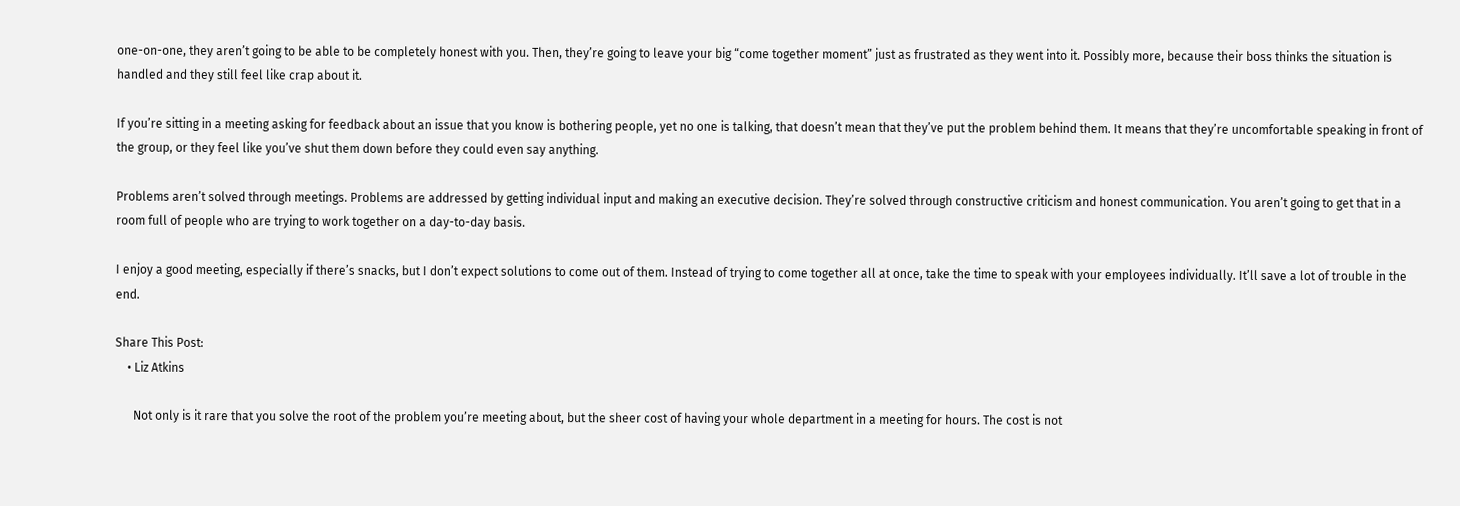one-on-one, they aren’t going to be able to be completely honest with you. Then, they’re going to leave your big “come together moment” just as frustrated as they went into it. Possibly more, because their boss thinks the situation is handled and they still feel like crap about it.

If you’re sitting in a meeting asking for feedback about an issue that you know is bothering people, yet no one is talking, that doesn’t mean that they’ve put the problem behind them. It means that they’re uncomfortable speaking in front of the group, or they feel like you’ve shut them down before they could even say anything.

Problems aren’t solved through meetings. Problems are addressed by getting individual input and making an executive decision. They’re solved through constructive criticism and honest communication. You aren’t going to get that in a room full of people who are trying to work together on a day-to-day basis.

I enjoy a good meeting, especially if there’s snacks, but I don’t expect solutions to come out of them. Instead of trying to come together all at once, take the time to speak with your employees individually. It’ll save a lot of trouble in the end.

Share This Post:
    • Liz Atkins

      Not only is it rare that you solve the root of the problem you’re meeting about, but the sheer cost of having your whole department in a meeting for hours. The cost is not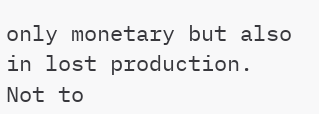only monetary but also in lost production. Not to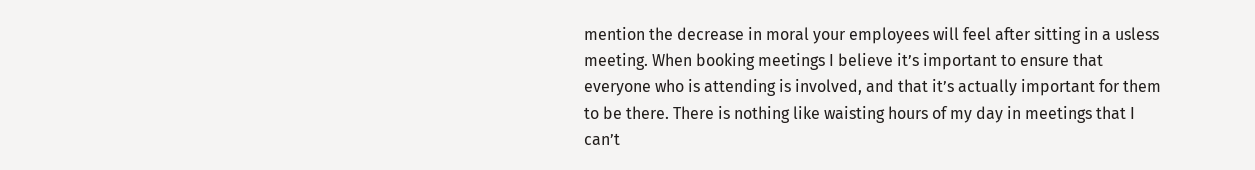mention the decrease in moral your employees will feel after sitting in a usless meeting. When booking meetings I believe it’s important to ensure that everyone who is attending is involved, and that it’s actually important for them to be there. There is nothing like waisting hours of my day in meetings that I can’t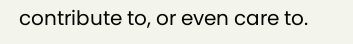contribute to, or even care to.